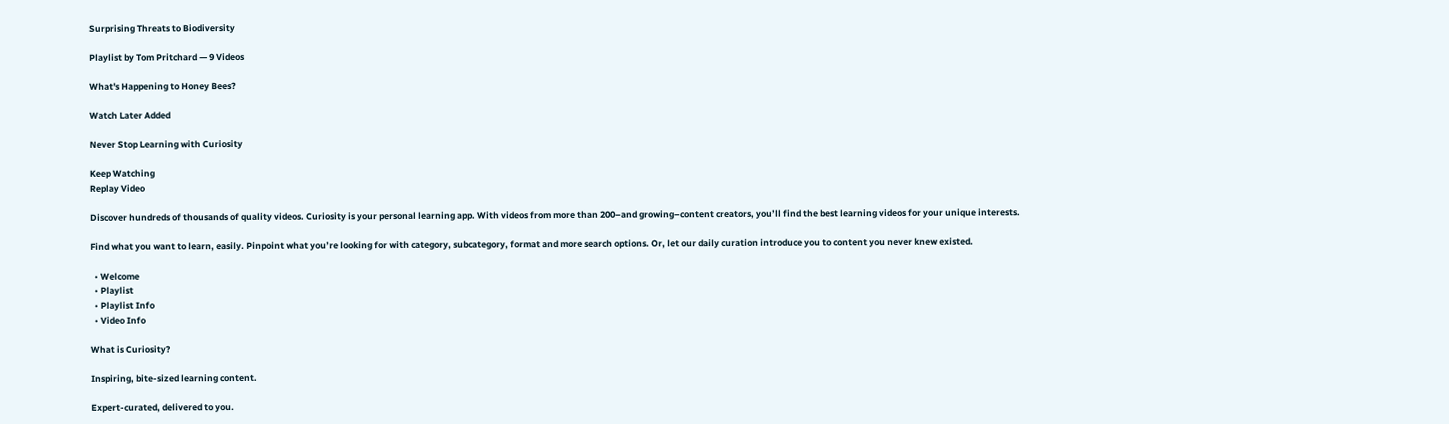Surprising Threats to Biodiversity

Playlist by Tom Pritchard — 9 Videos

What's Happening to Honey Bees?

Watch Later Added

Never Stop Learning with Curiosity

Keep Watching
Replay Video

Discover hundreds of thousands of quality videos. Curiosity is your personal learning app. With videos from more than 200–and growing–content creators, you’ll find the best learning videos for your unique interests.

Find what you want to learn, easily. Pinpoint what you’re looking for with category, subcategory, format and more search options. Or, let our daily curation introduce you to content you never knew existed.

  • Welcome
  • Playlist
  • Playlist Info
  • Video Info

What is Curiosity?

Inspiring, bite-sized learning content.

Expert-curated, delivered to you.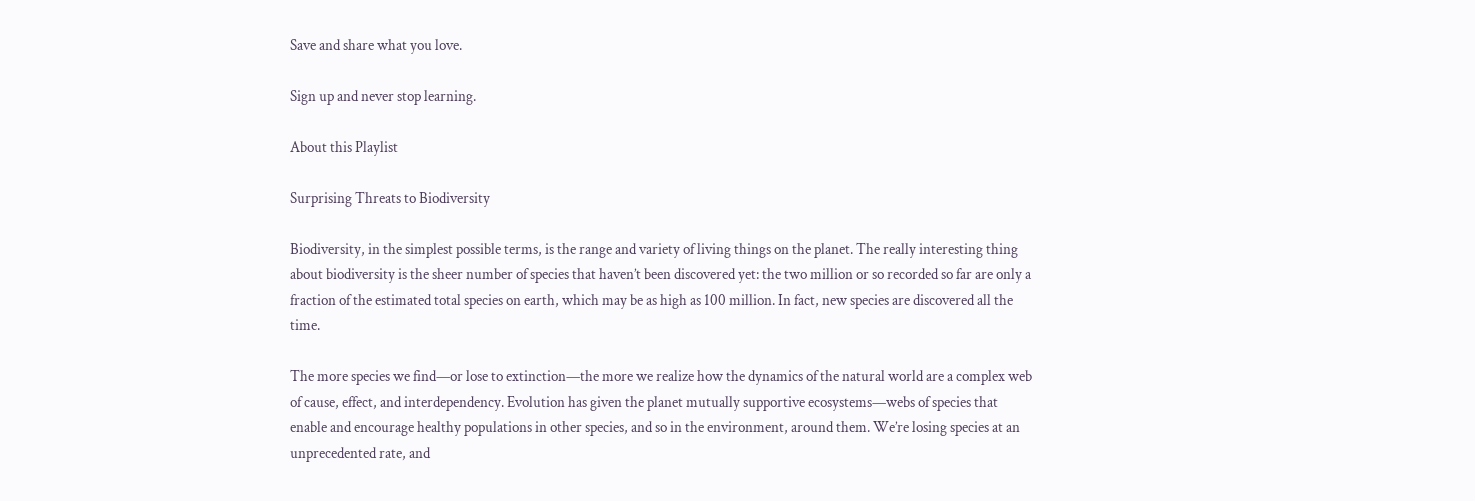Save and share what you love.

Sign up and never stop learning.

About this Playlist

Surprising Threats to Biodiversity

Biodiversity, in the simplest possible terms, is the range and variety of living things on the planet. The really interesting thing about biodiversity is the sheer number of species that haven’t been discovered yet: the two million or so recorded so far are only a fraction of the estimated total species on earth, which may be as high as 100 million. In fact, new species are discovered all the time.

The more species we find—or lose to extinction—the more we realize how the dynamics of the natural world are a complex web of cause, effect, and interdependency. Evolution has given the planet mutually supportive ecosystems—webs of species that enable and encourage healthy populations in other species, and so in the environment, around them. We’re losing species at an unprecedented rate, and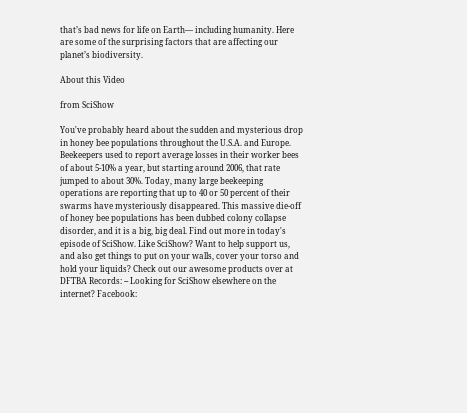that’s bad news for life on Earth— including humanity. Here are some of the surprising factors that are affecting our planet’s biodiversity.

About this Video

from SciShow

You've probably heard about the sudden and mysterious drop in honey bee populations throughout the U.S.A. and Europe. Beekeepers used to report average losses in their worker bees of about 5-10% a year, but starting around 2006, that rate jumped to about 30%. Today, many large beekeeping operations are reporting that up to 40 or 50 percent of their swarms have mysteriously disappeared. This massive die-off of honey bee populations has been dubbed colony collapse disorder, and it is a big, big deal. Find out more in today's episode of SciShow. Like SciShow? Want to help support us, and also get things to put on your walls, cover your torso and hold your liquids? Check out our awesome products over at DFTBA Records: -- Looking for SciShow elsewhere on the internet? Facebook: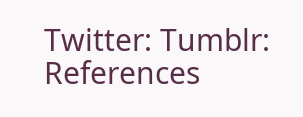Twitter: Tumblr: References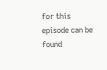for this episode can be found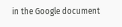in the Google document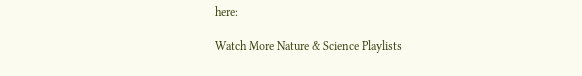here:

Watch More Nature & Science Playlists